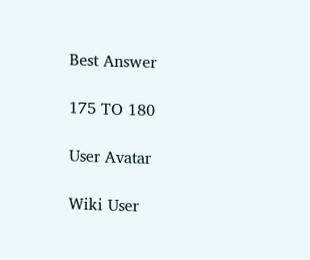Best Answer

175 TO 180

User Avatar

Wiki User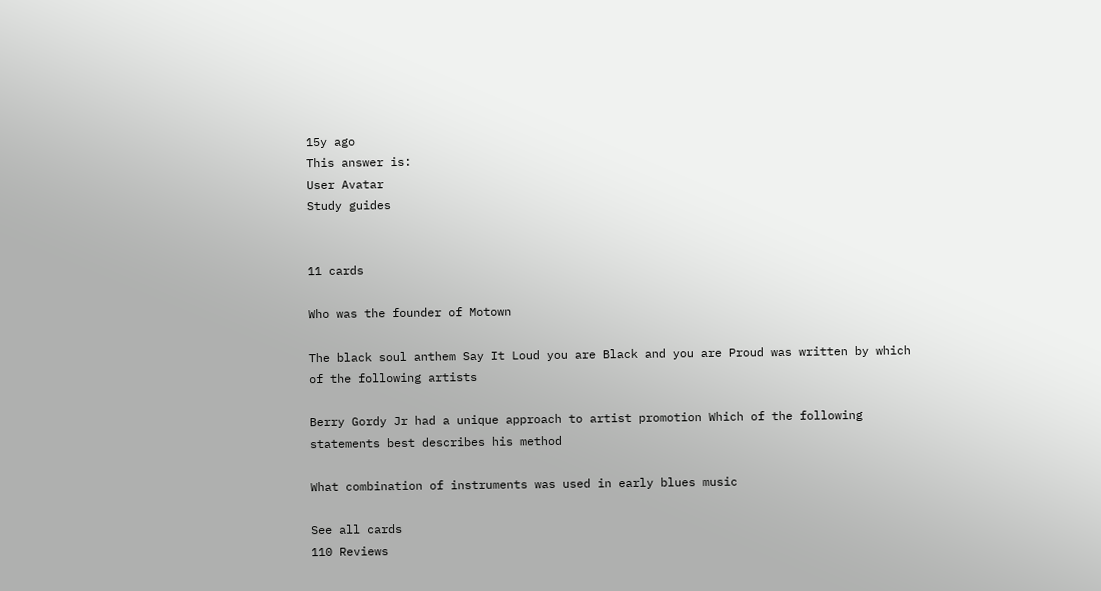15y ago
This answer is:
User Avatar
Study guides


11 cards

Who was the founder of Motown

The black soul anthem Say It Loud you are Black and you are Proud was written by which of the following artists

Berry Gordy Jr had a unique approach to artist promotion Which of the following statements best describes his method

What combination of instruments was used in early blues music

See all cards
110 Reviews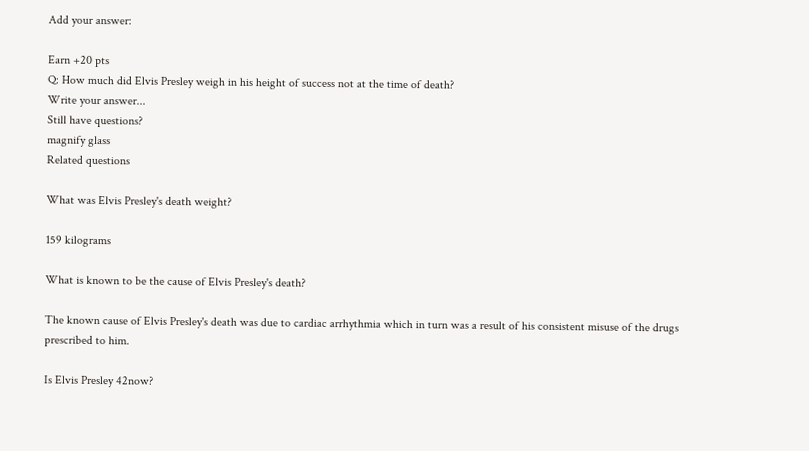Add your answer:

Earn +20 pts
Q: How much did Elvis Presley weigh in his height of success not at the time of death?
Write your answer...
Still have questions?
magnify glass
Related questions

What was Elvis Presley's death weight?

159 kilograms

What is known to be the cause of Elvis Presley's death?

The known cause of Elvis Presley's death was due to cardiac arrhythmia which in turn was a result of his consistent misuse of the drugs prescribed to him.

Is Elvis Presley 42now?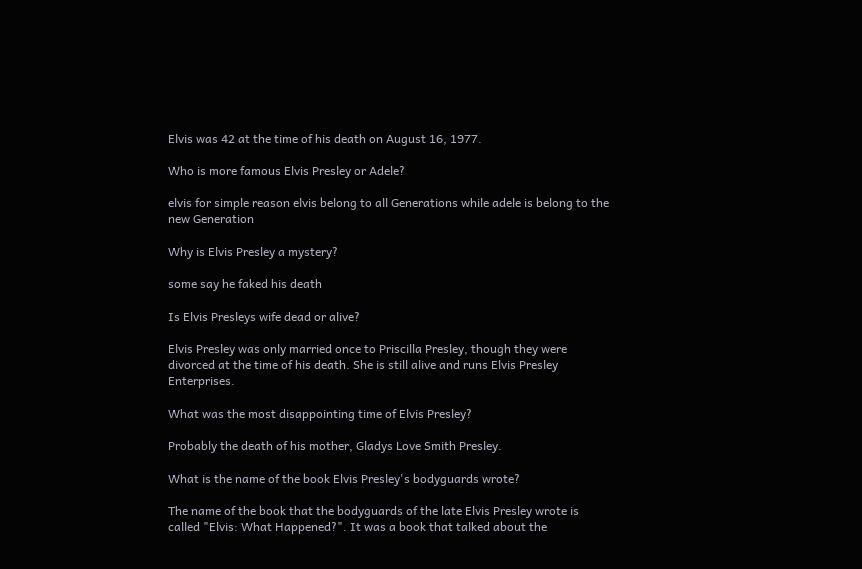Elvis was 42 at the time of his death on August 16, 1977.

Who is more famous Elvis Presley or Adele?

elvis for simple reason elvis belong to all Generations while adele is belong to the new Generation

Why is Elvis Presley a mystery?

some say he faked his death

Is Elvis Presleys wife dead or alive?

Elvis Presley was only married once to Priscilla Presley, though they were divorced at the time of his death. She is still alive and runs Elvis Presley Enterprises.

What was the most disappointing time of Elvis Presley?

Probably the death of his mother, Gladys Love Smith Presley.

What is the name of the book Elvis Presley's bodyguards wrote?

The name of the book that the bodyguards of the late Elvis Presley wrote is called "Elvis: What Happened?". It was a book that talked about the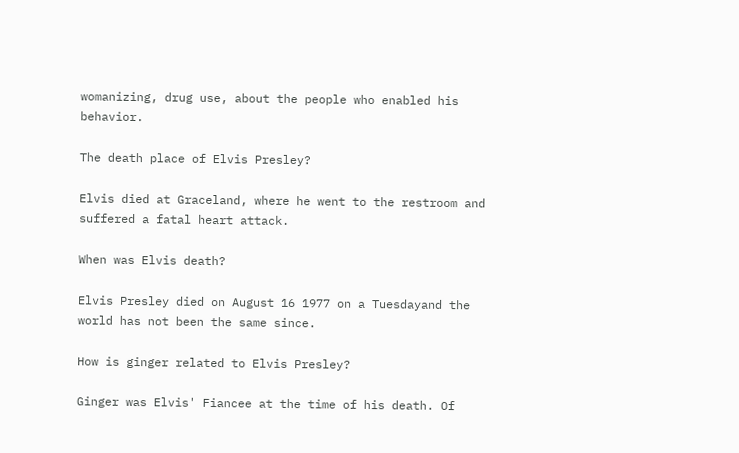womanizing, drug use, about the people who enabled his behavior.

The death place of Elvis Presley?

Elvis died at Graceland, where he went to the restroom and suffered a fatal heart attack.

When was Elvis death?

Elvis Presley died on August 16 1977 on a Tuesdayand the world has not been the same since.

How is ginger related to Elvis Presley?

Ginger was Elvis' Fiancee at the time of his death. Of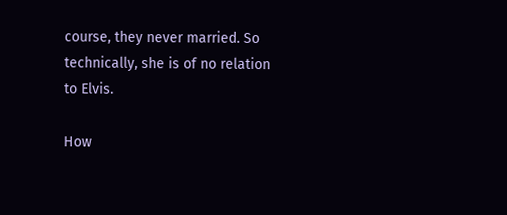course, they never married. So technically, she is of no relation to Elvis.

How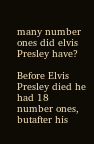many number ones did elvis Presley have?

Before Elvis Presley died he had 18 number ones, butafter his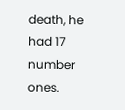death, he had 17 number ones.